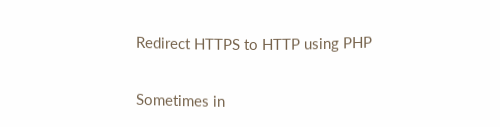Redirect HTTPS to HTTP using PHP

Sometimes in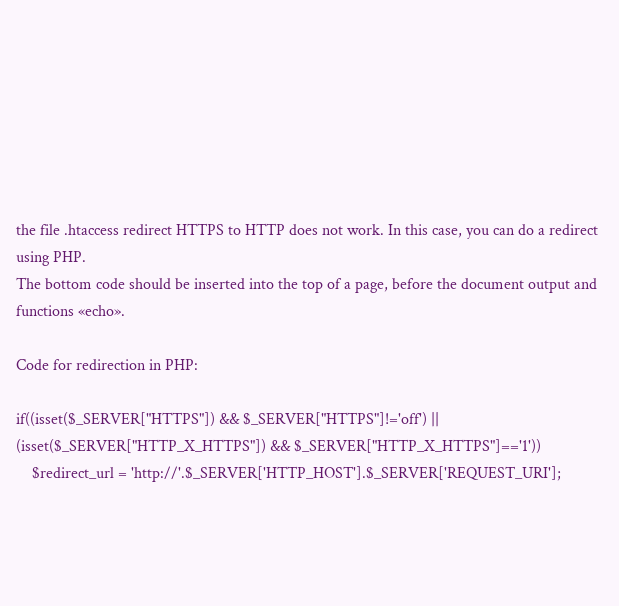the file .htaccess redirect HTTPS to HTTP does not work. In this case, you can do a redirect using PHP.
The bottom code should be inserted into the top of a page, before the document output and functions «echo».

Code for redirection in PHP:

if((isset($_SERVER["HTTPS"]) && $_SERVER["HTTPS"]!='off') ||
(isset($_SERVER["HTTP_X_HTTPS"]) && $_SERVER["HTTP_X_HTTPS"]=='1'))
    $redirect_url = 'http://'.$_SERVER['HTTP_HOST'].$_SERVER['REQUEST_URI'];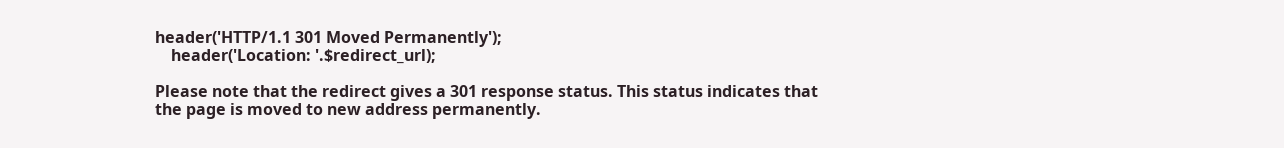header('HTTP/1.1 301 Moved Permanently');
    header('Location: '.$redirect_url);

Please note that the redirect gives a 301 response status. This status indicates that the page is moved to new address permanently.